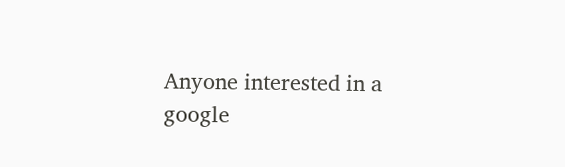Anyone interested in a google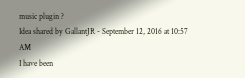music plugin ?
Idea shared by GallantJR - September 12, 2016 at 10:57 AM
I have been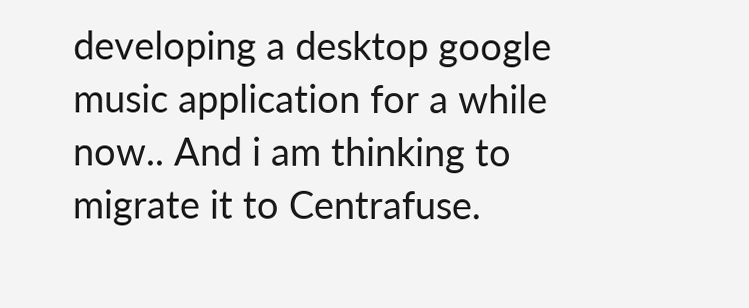developing a desktop google music application for a while now.. And i am thinking to migrate it to Centrafuse.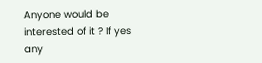Anyone would be interested of it ? If yes any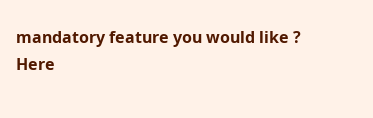mandatory feature you would like ?
Here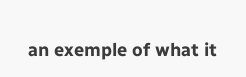an exemple of what it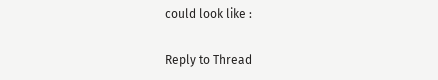could look like :

Reply to Thread